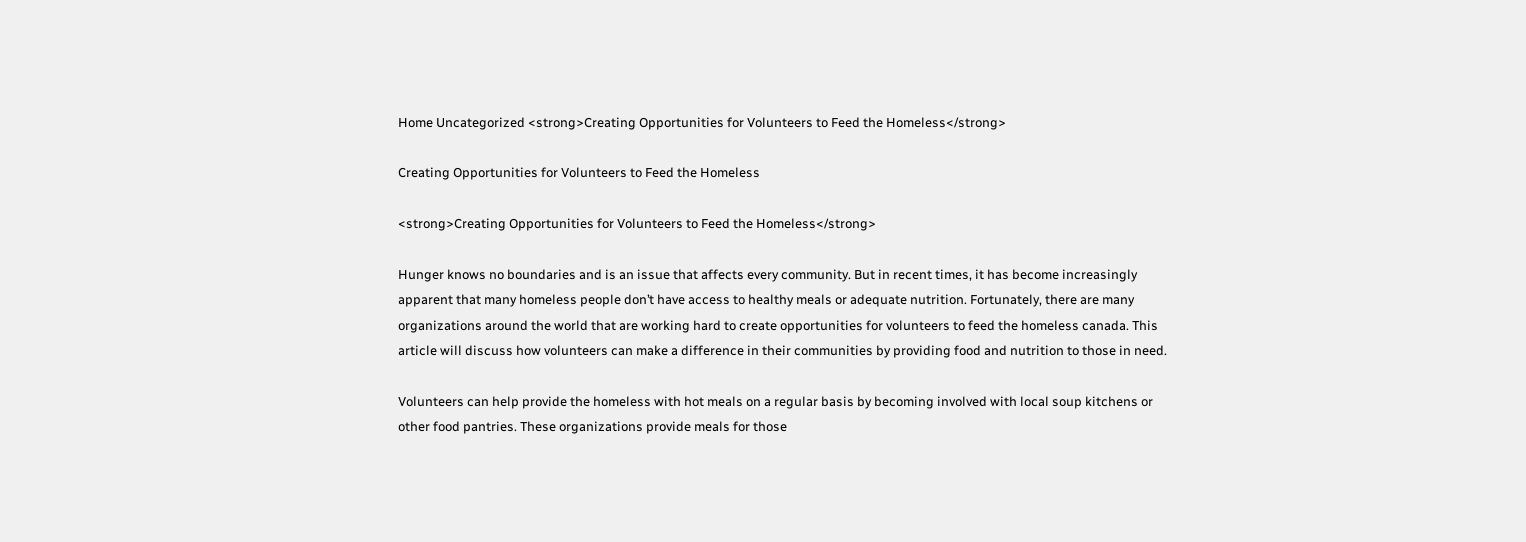Home Uncategorized <strong>Creating Opportunities for Volunteers to Feed the Homeless</strong>

Creating Opportunities for Volunteers to Feed the Homeless

<strong>Creating Opportunities for Volunteers to Feed the Homeless</strong>

Hunger knows no boundaries and is an issue that affects every community. But in recent times, it has become increasingly apparent that many homeless people don’t have access to healthy meals or adequate nutrition. Fortunately, there are many organizations around the world that are working hard to create opportunities for volunteers to feed the homeless canada. This article will discuss how volunteers can make a difference in their communities by providing food and nutrition to those in need.

Volunteers can help provide the homeless with hot meals on a regular basis by becoming involved with local soup kitchens or other food pantries. These organizations provide meals for those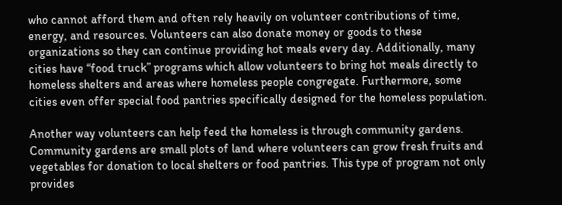who cannot afford them and often rely heavily on volunteer contributions of time, energy, and resources. Volunteers can also donate money or goods to these organizations so they can continue providing hot meals every day. Additionally, many cities have “food truck” programs which allow volunteers to bring hot meals directly to homeless shelters and areas where homeless people congregate. Furthermore, some cities even offer special food pantries specifically designed for the homeless population.

Another way volunteers can help feed the homeless is through community gardens. Community gardens are small plots of land where volunteers can grow fresh fruits and vegetables for donation to local shelters or food pantries. This type of program not only provides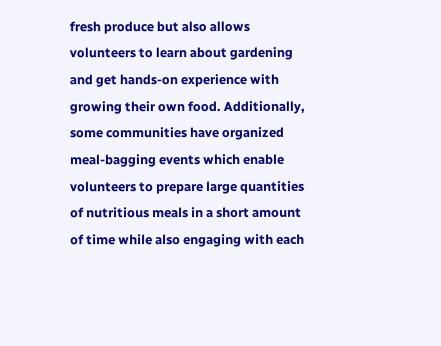fresh produce but also allows volunteers to learn about gardening and get hands-on experience with growing their own food. Additionally, some communities have organized meal-bagging events which enable volunteers to prepare large quantities of nutritious meals in a short amount of time while also engaging with each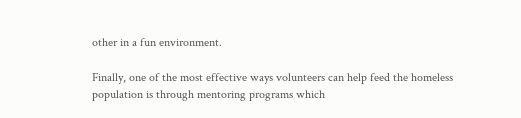other in a fun environment.

Finally, one of the most effective ways volunteers can help feed the homeless population is through mentoring programs which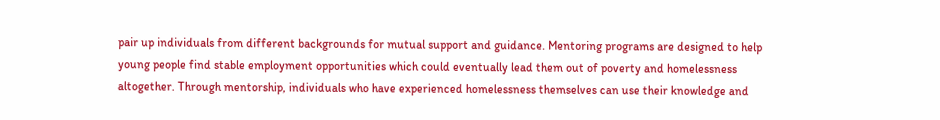pair up individuals from different backgrounds for mutual support and guidance. Mentoring programs are designed to help young people find stable employment opportunities which could eventually lead them out of poverty and homelessness altogether. Through mentorship, individuals who have experienced homelessness themselves can use their knowledge and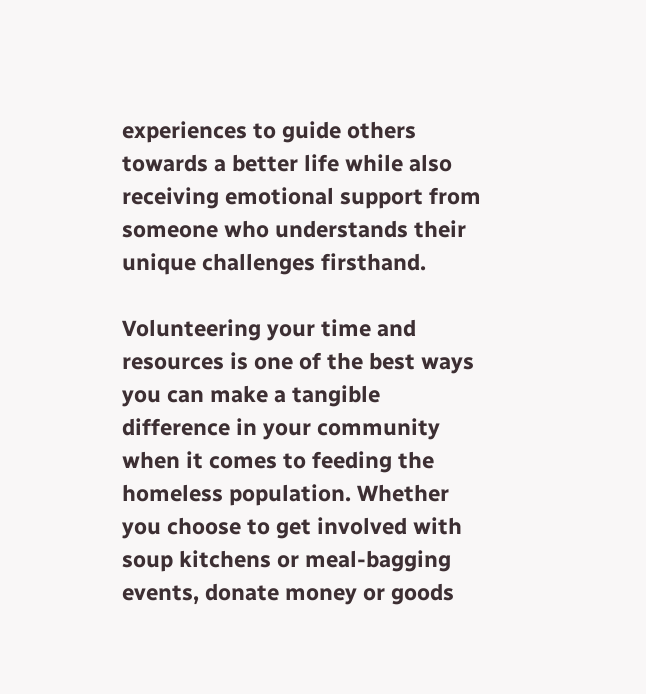experiences to guide others towards a better life while also receiving emotional support from someone who understands their unique challenges firsthand.

Volunteering your time and resources is one of the best ways you can make a tangible difference in your community when it comes to feeding the homeless population. Whether you choose to get involved with soup kitchens or meal-bagging events, donate money or goods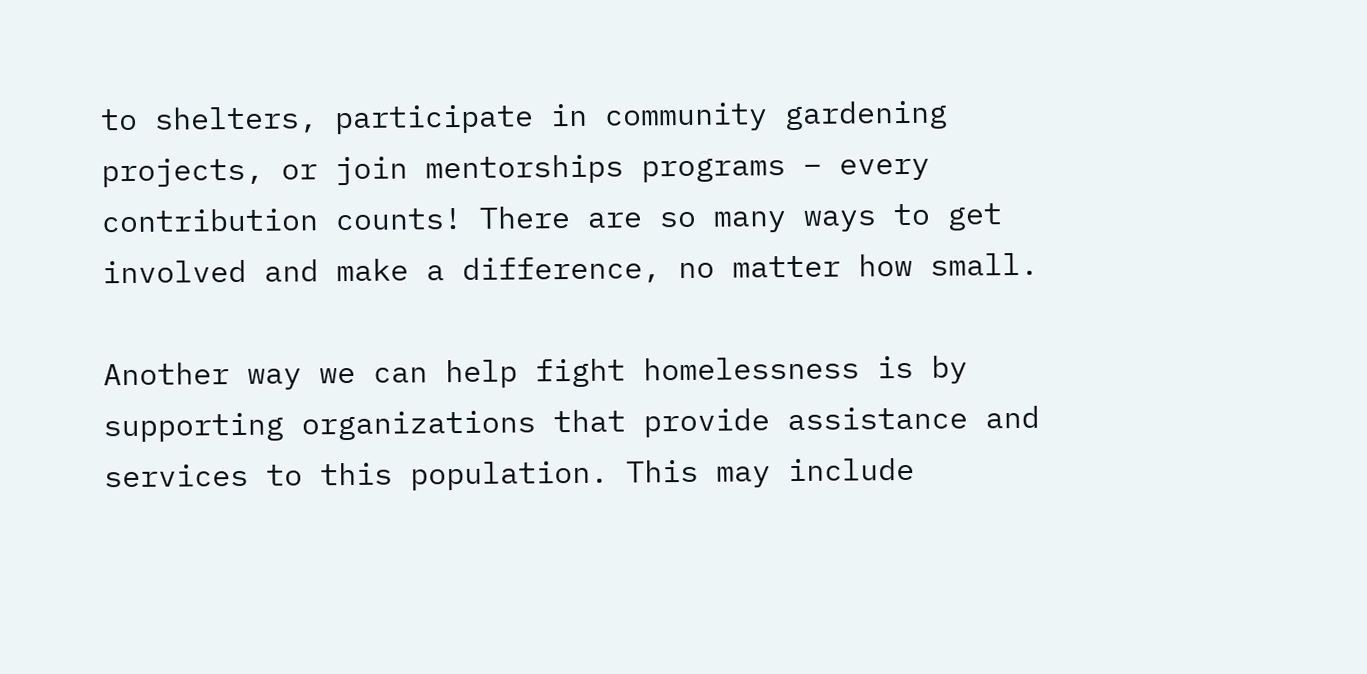to shelters, participate in community gardening projects, or join mentorships programs – every contribution counts! There are so many ways to get involved and make a difference, no matter how small.

Another way we can help fight homelessness is by supporting organizations that provide assistance and services to this population. This may include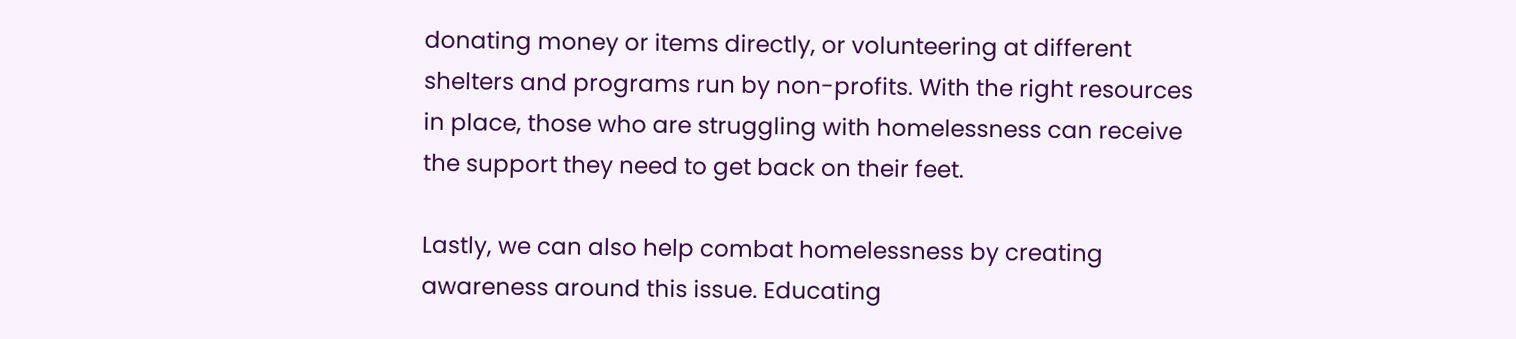donating money or items directly, or volunteering at different shelters and programs run by non-profits. With the right resources in place, those who are struggling with homelessness can receive the support they need to get back on their feet.

Lastly, we can also help combat homelessness by creating awareness around this issue. Educating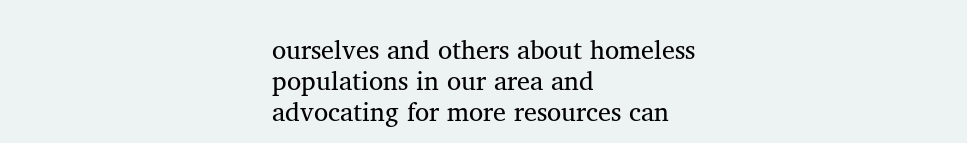ourselves and others about homeless populations in our area and advocating for more resources can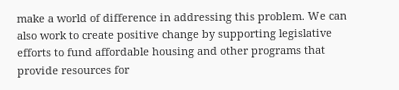make a world of difference in addressing this problem. We can also work to create positive change by supporting legislative efforts to fund affordable housing and other programs that provide resources for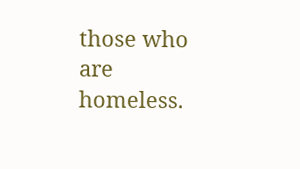those who are homeless.